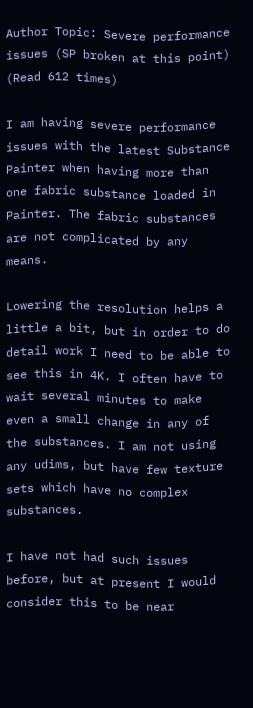Author Topic: Severe performance issues (SP broken at this point)  (Read 612 times)

I am having severe performance issues with the latest Substance Painter when having more than one fabric substance loaded in Painter. The fabric substances are not complicated by any means.

Lowering the resolution helps a little a bit, but in order to do detail work I need to be able to see this in 4K. I often have to wait several minutes to make even a small change in any of the substances. I am not using any udims, but have few texture sets which have no complex substances.

I have not had such issues before, but at present I would consider this to be near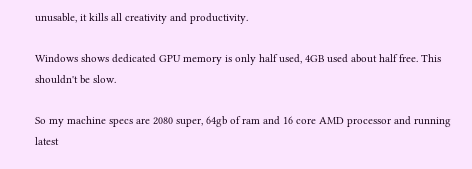unusable, it kills all creativity and productivity.

Windows shows dedicated GPU memory is only half used, 4GB used about half free. This shouldn't be slow.

So my machine specs are 2080 super, 64gb of ram and 16 core AMD processor and running latest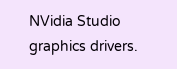NVidia Studio graphics drivers.